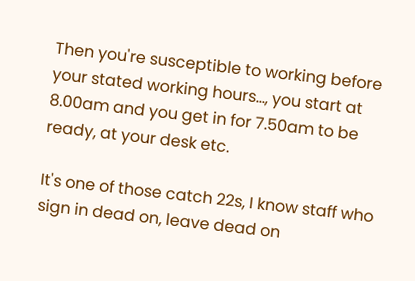Then you're susceptible to working before your stated working hours..., you start at 8.00am and you get in for 7.50am to be ready, at your desk etc.

It's one of those catch 22s, I know staff who sign in dead on, leave dead on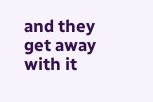and they get away with it